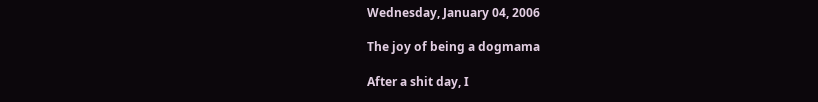Wednesday, January 04, 2006

The joy of being a dogmama

After a shit day, I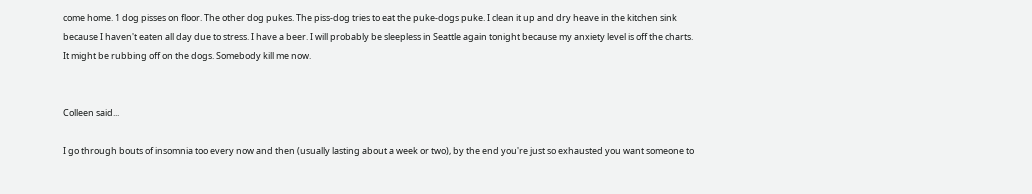come home. 1 dog pisses on floor. The other dog pukes. The piss-dog tries to eat the puke-dogs puke. I clean it up and dry heave in the kitchen sink because I haven't eaten all day due to stress. I have a beer. I will probably be sleepless in Seattle again tonight because my anxiety level is off the charts. It might be rubbing off on the dogs. Somebody kill me now.


Colleen said...

I go through bouts of insomnia too every now and then (usually lasting about a week or two), by the end you're just so exhausted you want someone to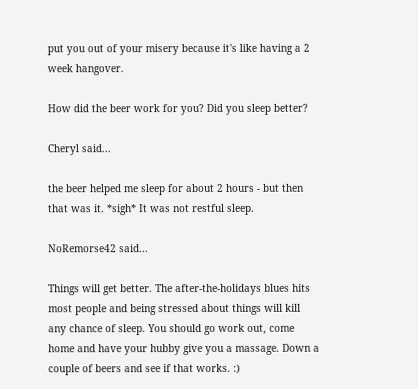put you out of your misery because it's like having a 2 week hangover.

How did the beer work for you? Did you sleep better?

Cheryl said...

the beer helped me sleep for about 2 hours - but then that was it. *sigh* It was not restful sleep.

NoRemorse42 said...

Things will get better. The after-the-holidays blues hits most people and being stressed about things will kill any chance of sleep. You should go work out, come home and have your hubby give you a massage. Down a couple of beers and see if that works. :)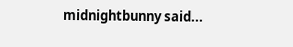midnightbunny said...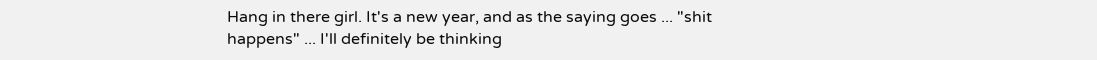Hang in there girl. It's a new year, and as the saying goes ... "shit happens" ... I'll definitely be thinking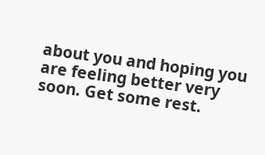about you and hoping you are feeling better very soon. Get some rest.